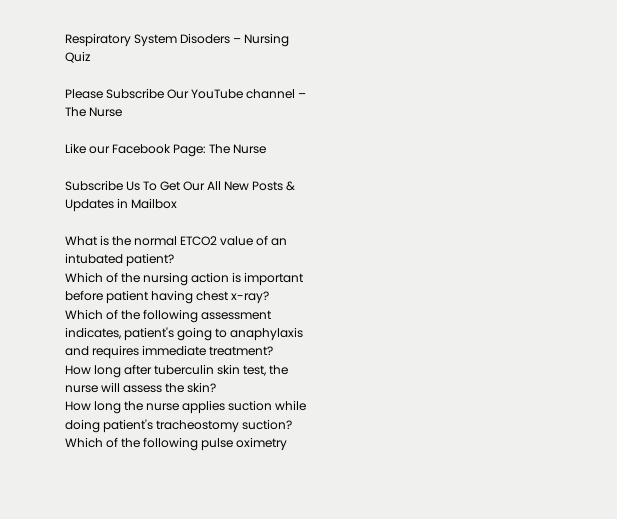Respiratory System Disoders – Nursing Quiz

Please Subscribe Our YouTube channel – The Nurse

Like our Facebook Page: The Nurse

Subscribe Us To Get Our All New Posts & Updates in Mailbox

What is the normal ETCO2 value of an intubated patient?
Which of the nursing action is important before patient having chest x-ray?
Which of the following assessment indicates, patient's going to anaphylaxis and requires immediate treatment?
How long after tuberculin skin test, the nurse will assess the skin?
How long the nurse applies suction while doing patient's tracheostomy suction?
Which of the following pulse oximetry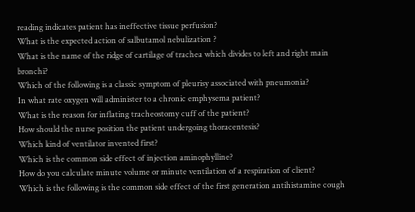reading indicates patient has ineffective tissue perfusion?
What is the expected action of salbutamol nebulization ?
What is the name of the ridge of cartilage of trachea which divides to left and right main bronchi?
Which of the following is a classic symptom of pleurisy associated with pneumonia?
In what rate oxygen will administer to a chronic emphysema patient?
What is the reason for inflating tracheostomy cuff of the patient?
How should the nurse position the patient undergoing thoracentesis?
Which kind of ventilator invented first?
Which is the common side effect of injection aminophylline?
How do you calculate minute volume or minute ventilation of a respiration of client?
Which is the following is the common side effect of the first generation antihistamine cough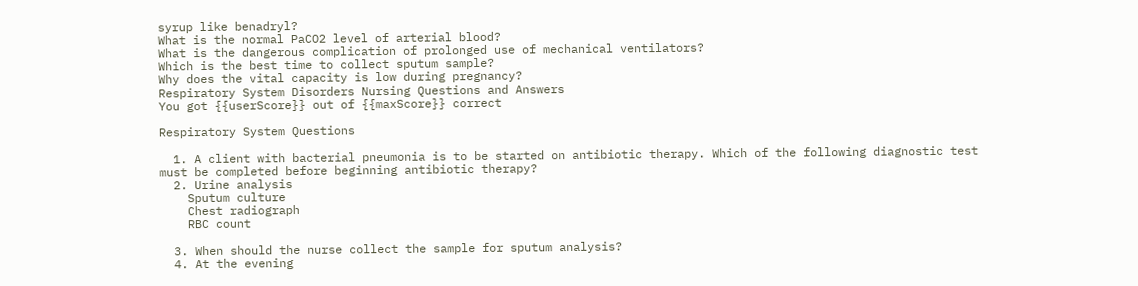syrup like benadryl?
What is the normal PaCO2 level of arterial blood?
What is the dangerous complication of prolonged use of mechanical ventilators?
Which is the best time to collect sputum sample?
Why does the vital capacity is low during pregnancy?
Respiratory System Disorders Nursing Questions and Answers
You got {{userScore}} out of {{maxScore}} correct

Respiratory System Questions

  1. A client with bacterial pneumonia is to be started on antibiotic therapy. Which of the following diagnostic test must be completed before beginning antibiotic therapy?
  2. Urine analysis
    Sputum culture
    Chest radiograph
    RBC count

  3. When should the nurse collect the sample for sputum analysis?
  4. At the evening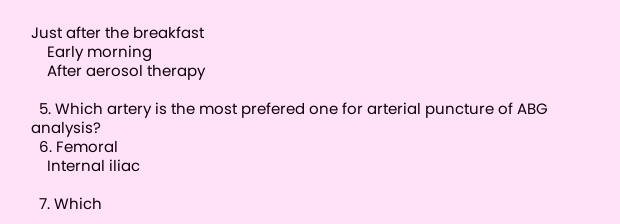Just after the breakfast
    Early morning
    After aerosol therapy

  5. Which artery is the most prefered one for arterial puncture of ABG analysis?
  6. Femoral
    Internal iliac

  7. Which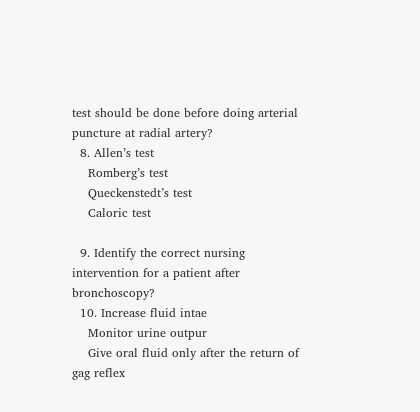test should be done before doing arterial puncture at radial artery?
  8. Allen’s test
    Romberg’s test
    Queckenstedt’s test
    Caloric test

  9. Identify the correct nursing intervention for a patient after bronchoscopy?
  10. Increase fluid intae
    Monitor urine outpur
    Give oral fluid only after the return of gag reflex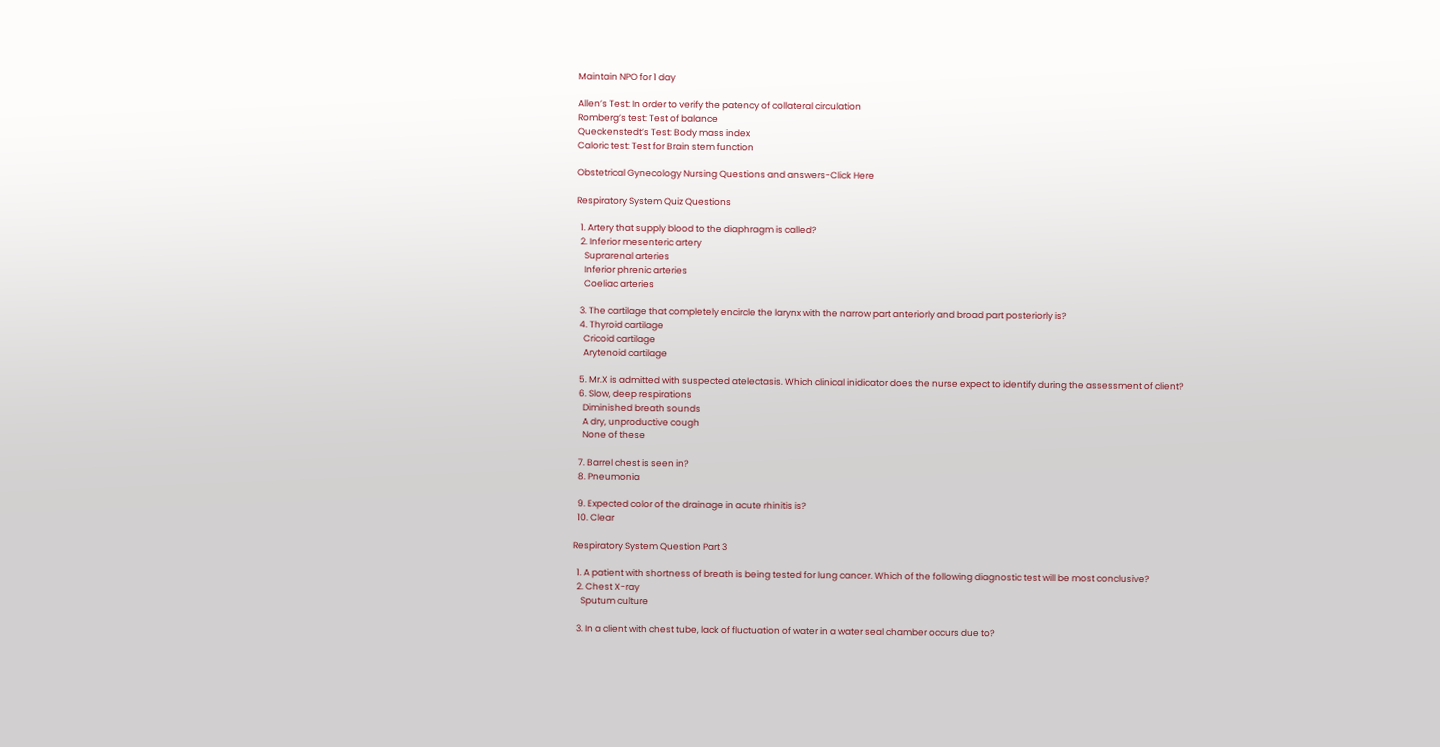Maintain NPO for 1 day

Allen’s Test: In order to verify the patency of collateral circulation
Romberg’s test: Test of balance
Queckenstedt’s Test: Body mass index
Caloric test: Test for Brain stem function

Obstetrical Gynecology Nursing Questions and answers-Click Here

Respiratory System Quiz Questions

  1. Artery that supply blood to the diaphragm is called?
  2. Inferior mesenteric artery
    Suprarenal arteries
    Inferior phrenic arteries
    Coeliac arteries

  3. The cartilage that completely encircle the larynx with the narrow part anteriorly and broad part posteriorly is?
  4. Thyroid cartilage
    Cricoid cartilage
    Arytenoid cartilage

  5. Mr.X is admitted with suspected atelectasis. Which clinical inidicator does the nurse expect to identify during the assessment of client?
  6. Slow, deep respirations
    Diminished breath sounds
    A dry, unproductive cough
    None of these

  7. Barrel chest is seen in?
  8. Pneumonia

  9. Expected color of the drainage in acute rhinitis is?
  10. Clear

Respiratory System Question Part 3

  1. A patient with shortness of breath is being tested for lung cancer. Which of the following diagnostic test will be most conclusive?
  2. Chest X-ray
    Sputum culture

  3. In a client with chest tube, lack of fluctuation of water in a water seal chamber occurs due to?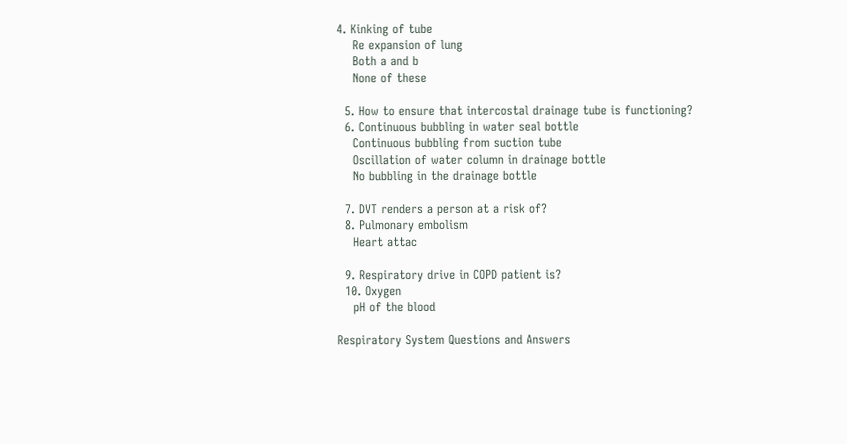4. Kinking of tube
    Re expansion of lung
    Both a and b
    None of these

  5. How to ensure that intercostal drainage tube is functioning?
  6. Continuous bubbling in water seal bottle
    Continuous bubbling from suction tube
    Oscillation of water column in drainage bottle
    No bubbling in the drainage bottle

  7. DVT renders a person at a risk of?
  8. Pulmonary embolism
    Heart attac

  9. Respiratory drive in COPD patient is?
  10. Oxygen
    pH of the blood

Respiratory System Questions and Answers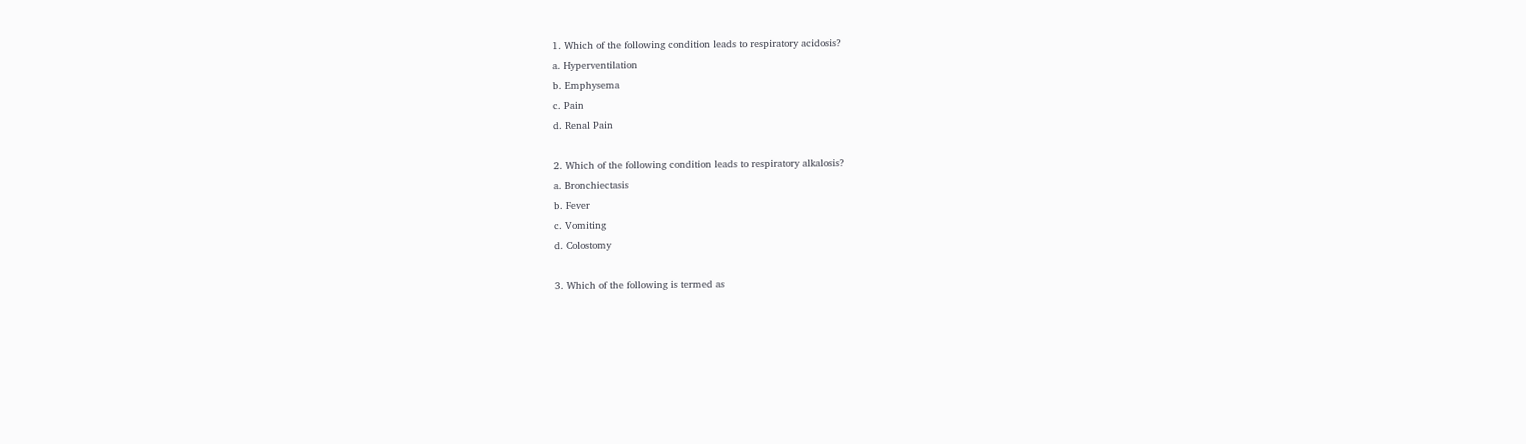1. Which of the following condition leads to respiratory acidosis?
a. Hyperventilation
b. Emphysema
c. Pain
d. Renal Pain

2. Which of the following condition leads to respiratory alkalosis?
a. Bronchiectasis
b. Fever
c. Vomiting
d. Colostomy

3. Which of the following is termed as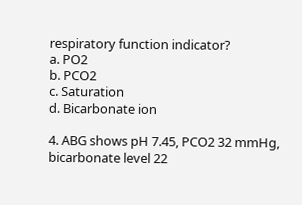respiratory function indicator?
a. PO2
b. PCO2
c. Saturation
d. Bicarbonate ion

4. ABG shows pH 7.45, PCO2 32 mmHg, bicarbonate level 22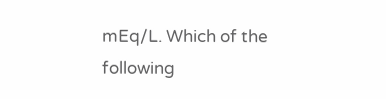mEq/L. Which of the following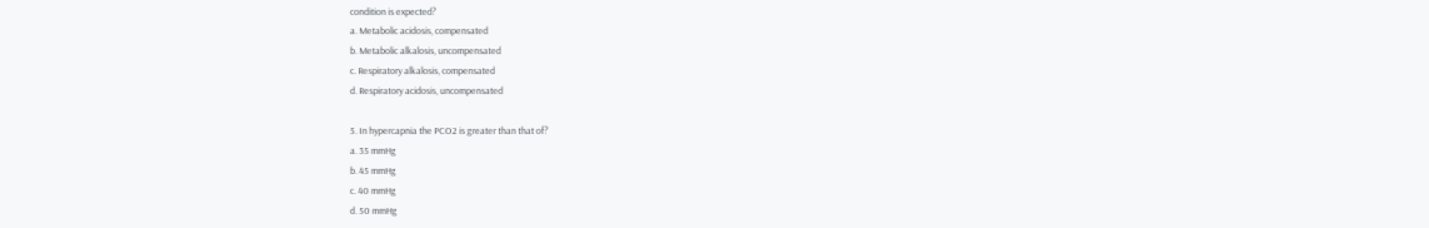condition is expected?
a. Metabolic acidosis, compensated
b. Metabolic alkalosis, uncompensated
c. Respiratory alkalosis, compensated
d. Respiratory acidosis, uncompensated

5. In hypercapnia the PCO2 is greater than that of?
a. 35 mmHg
b. 45 mmHg
c. 40 mmHg
d. 50 mmHg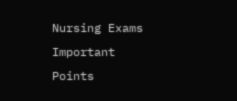Nursing Exams Important Points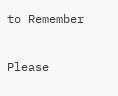to Remember

Please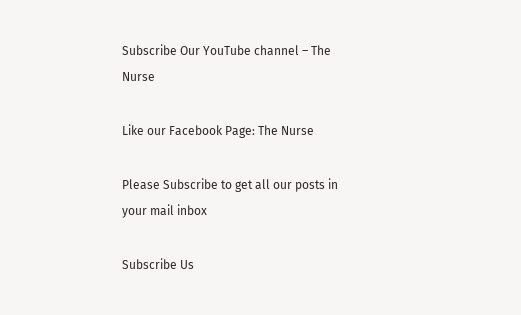Subscribe Our YouTube channel – The Nurse

Like our Facebook Page: The Nurse

Please Subscribe to get all our posts in your mail inbox

Subscribe Us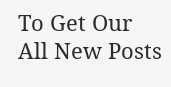To Get Our All New Posts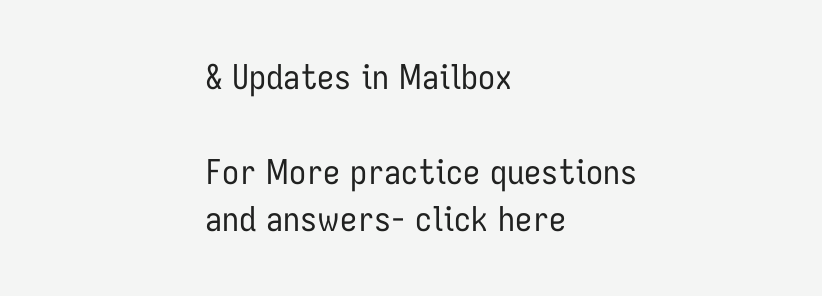& Updates in Mailbox

For More practice questions and answers- click here